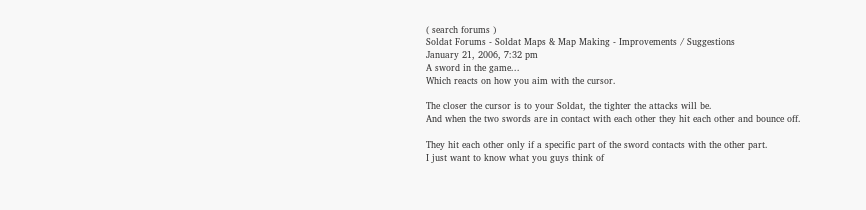( search forums )
Soldat Forums - Soldat Maps & Map Making - Improvements / Suggestions
January 21, 2006, 7:32 pm
A sword in the game...
Which reacts on how you aim with the cursor.

The closer the cursor is to your Soldat, the tighter the attacks will be.
And when the two swords are in contact with each other they hit each other and bounce off.

They hit each other only if a specific part of the sword contacts with the other part.
I just want to know what you guys think of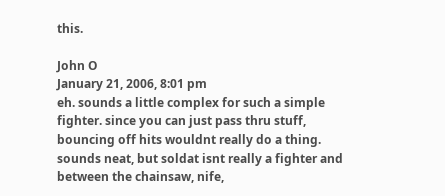this.

John O
January 21, 2006, 8:01 pm
eh. sounds a little complex for such a simple fighter. since you can just pass thru stuff, bouncing off hits wouldnt really do a thing. sounds neat, but soldat isnt really a fighter and between the chainsaw, nife,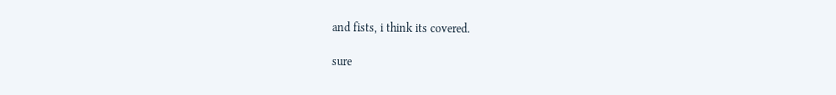and fists, i think its covered.

sure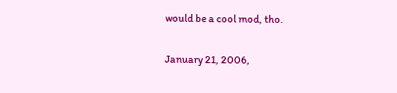would be a cool mod, tho.

January 21, 2006,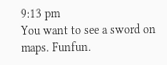9:13 pm
You want to see a sword on maps. Funfun.